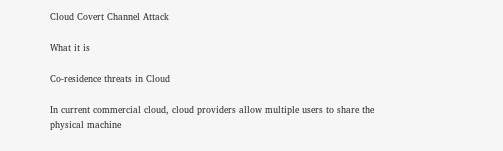Cloud Covert Channel Attack

What it is

Co-residence threats in Cloud

In current commercial cloud, cloud providers allow multiple users to share the physical machine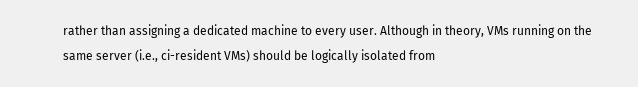rather than assigning a dedicated machine to every user. Although in theory, VMs running on the same server (i.e., ci-resident VMs) should be logically isolated from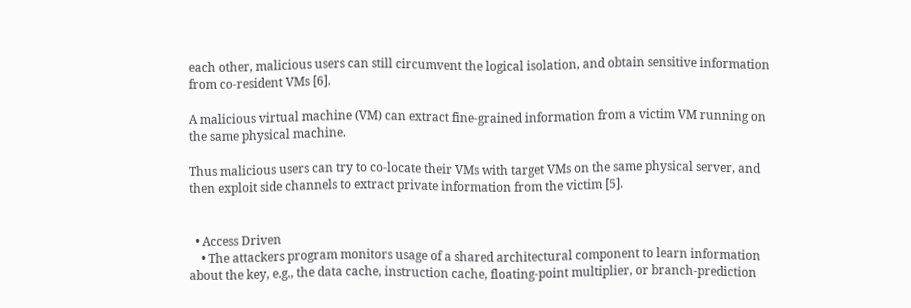each other, malicious users can still circumvent the logical isolation, and obtain sensitive information from co-resident VMs [6].

A malicious virtual machine (VM) can extract fine-grained information from a victim VM running on the same physical machine.

Thus malicious users can try to co-locate their VMs with target VMs on the same physical server, and then exploit side channels to extract private information from the victim [5].


  • Access Driven
    • The attackers program monitors usage of a shared architectural component to learn information about the key, e.g., the data cache, instruction cache, floating-point multiplier, or branch-prediction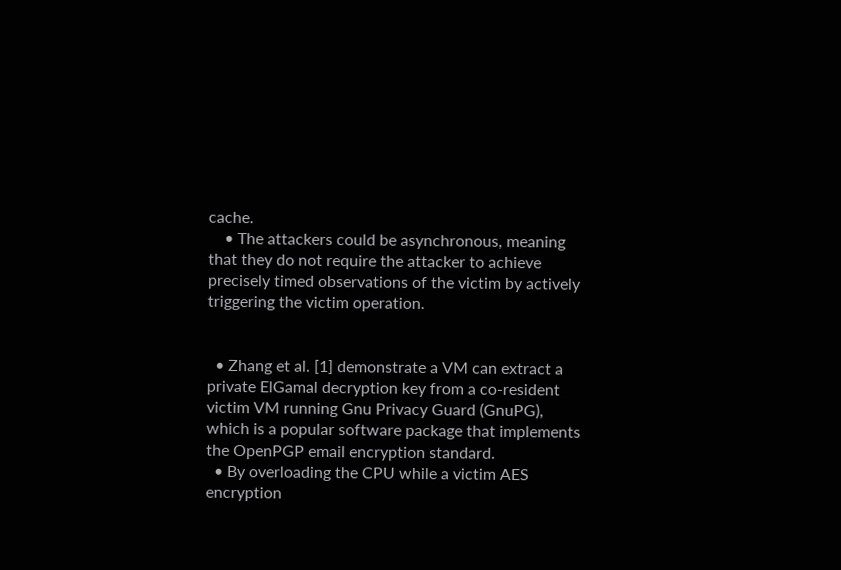cache.
    • The attackers could be asynchronous, meaning that they do not require the attacker to achieve precisely timed observations of the victim by actively triggering the victim operation.


  • Zhang et al. [1] demonstrate a VM can extract a private ElGamal decryption key from a co-resident victim VM running Gnu Privacy Guard (GnuPG), which is a popular software package that implements the OpenPGP email encryption standard.
  • By overloading the CPU while a victim AES encryption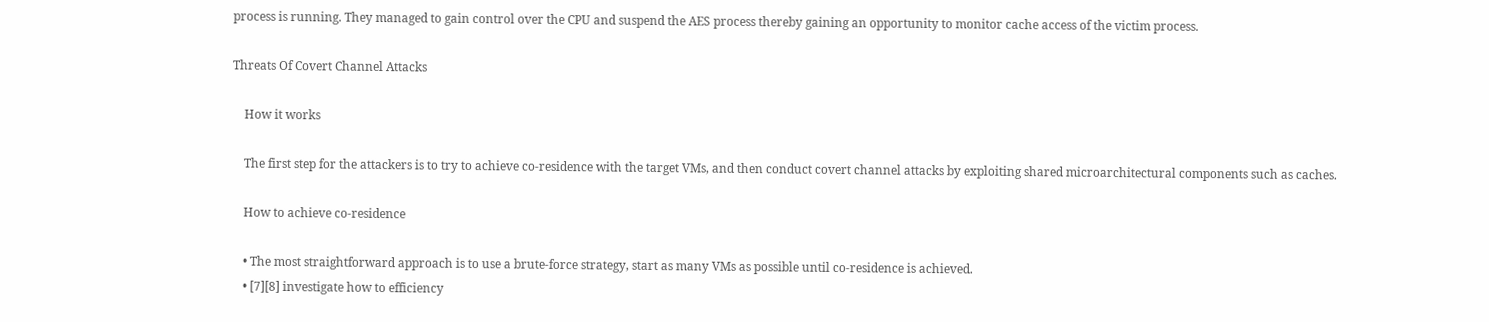process is running. They managed to gain control over the CPU and suspend the AES process thereby gaining an opportunity to monitor cache access of the victim process.

Threats Of Covert Channel Attacks

    How it works

    The first step for the attackers is to try to achieve co-residence with the target VMs, and then conduct covert channel attacks by exploiting shared microarchitectural components such as caches.

    How to achieve co-residence

    • The most straightforward approach is to use a brute-force strategy, start as many VMs as possible until co-residence is achieved.
    • [7][8] investigate how to efficiency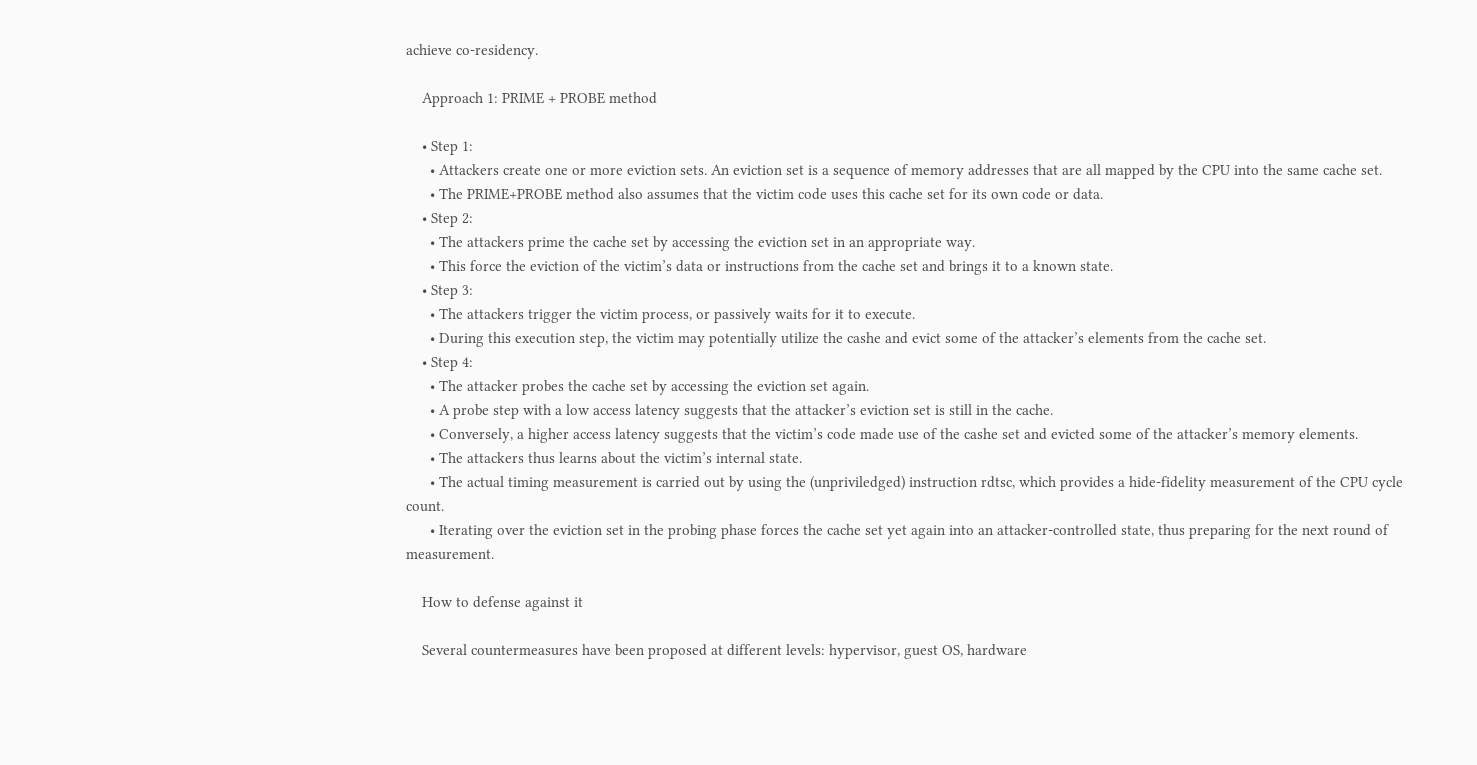achieve co-residency.

    Approach 1: PRIME + PROBE method

    • Step 1:
      • Attackers create one or more eviction sets. An eviction set is a sequence of memory addresses that are all mapped by the CPU into the same cache set.
      • The PRIME+PROBE method also assumes that the victim code uses this cache set for its own code or data.
    • Step 2:
      • The attackers prime the cache set by accessing the eviction set in an appropriate way.
      • This force the eviction of the victim’s data or instructions from the cache set and brings it to a known state.
    • Step 3:
      • The attackers trigger the victim process, or passively waits for it to execute.
      • During this execution step, the victim may potentially utilize the cashe and evict some of the attacker’s elements from the cache set.
    • Step 4:
      • The attacker probes the cache set by accessing the eviction set again.
      • A probe step with a low access latency suggests that the attacker’s eviction set is still in the cache.
      • Conversely, a higher access latency suggests that the victim’s code made use of the cashe set and evicted some of the attacker’s memory elements.
      • The attackers thus learns about the victim’s internal state.
      • The actual timing measurement is carried out by using the (unpriviledged) instruction rdtsc, which provides a hide-fidelity measurement of the CPU cycle count.
      • Iterating over the eviction set in the probing phase forces the cache set yet again into an attacker-controlled state, thus preparing for the next round of measurement.

    How to defense against it

    Several countermeasures have been proposed at different levels: hypervisor, guest OS, hardware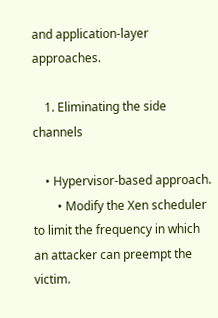and application-layer approaches.

    1. Eliminating the side channels

    • Hypervisor-based approach.
        • Modify the Xen scheduler to limit the frequency in which an attacker can preempt the victim.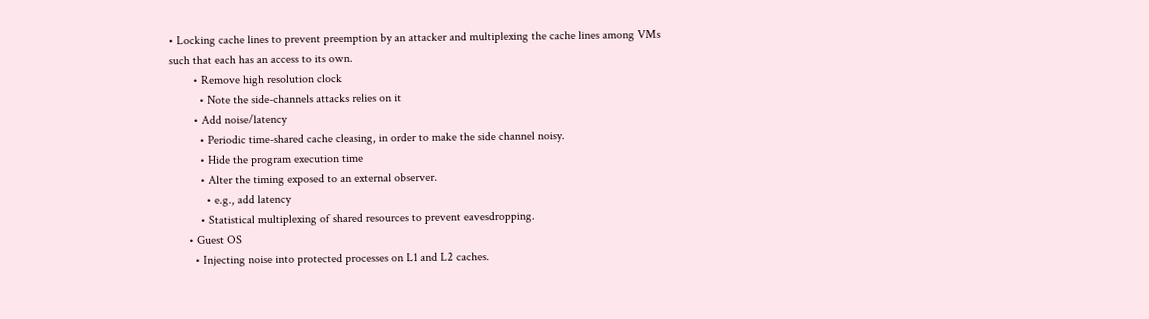• Locking cache lines to prevent preemption by an attacker and multiplexing the cache lines among VMs such that each has an access to its own.
        • Remove high resolution clock
          • Note the side-channels attacks relies on it
        • Add noise/latency
          • Periodic time-shared cache cleasing, in order to make the side channel noisy.
          • Hide the program execution time
          • Alter the timing exposed to an external observer.
            • e.g., add latency
          • Statistical multiplexing of shared resources to prevent eavesdropping.
      • Guest OS
        • Injecting noise into protected processes on L1 and L2 caches.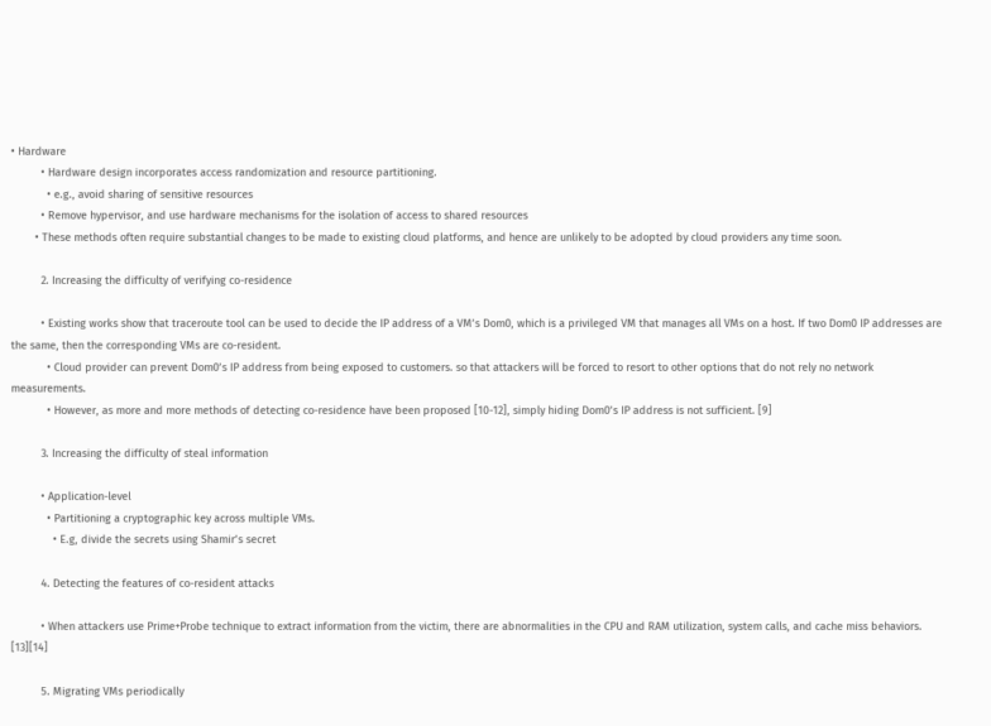• Hardware
          • Hardware design incorporates access randomization and resource partitioning.
            • e.g., avoid sharing of sensitive resources
          • Remove hypervisor, and use hardware mechanisms for the isolation of access to shared resources
        • These methods often require substantial changes to be made to existing cloud platforms, and hence are unlikely to be adopted by cloud providers any time soon.

          2. Increasing the difficulty of verifying co-residence

          • Existing works show that traceroute tool can be used to decide the IP address of a VM’s Dom0, which is a privileged VM that manages all VMs on a host. If two Dom0 IP addresses are the same, then the corresponding VMs are co-resident.
            • Cloud provider can prevent Dom0’s IP address from being exposed to customers. so that attackers will be forced to resort to other options that do not rely no network measurements.
            • However, as more and more methods of detecting co-residence have been proposed [10-12], simply hiding Dom0’s IP address is not sufficient. [9]

          3. Increasing the difficulty of steal information

          • Application-level
            • Partitioning a cryptographic key across multiple VMs.
              • E.g, divide the secrets using Shamir’s secret

          4. Detecting the features of co-resident attacks

          • When attackers use Prime+Probe technique to extract information from the victim, there are abnormalities in the CPU and RAM utilization, system calls, and cache miss behaviors. [13][14]

          5. Migrating VMs periodically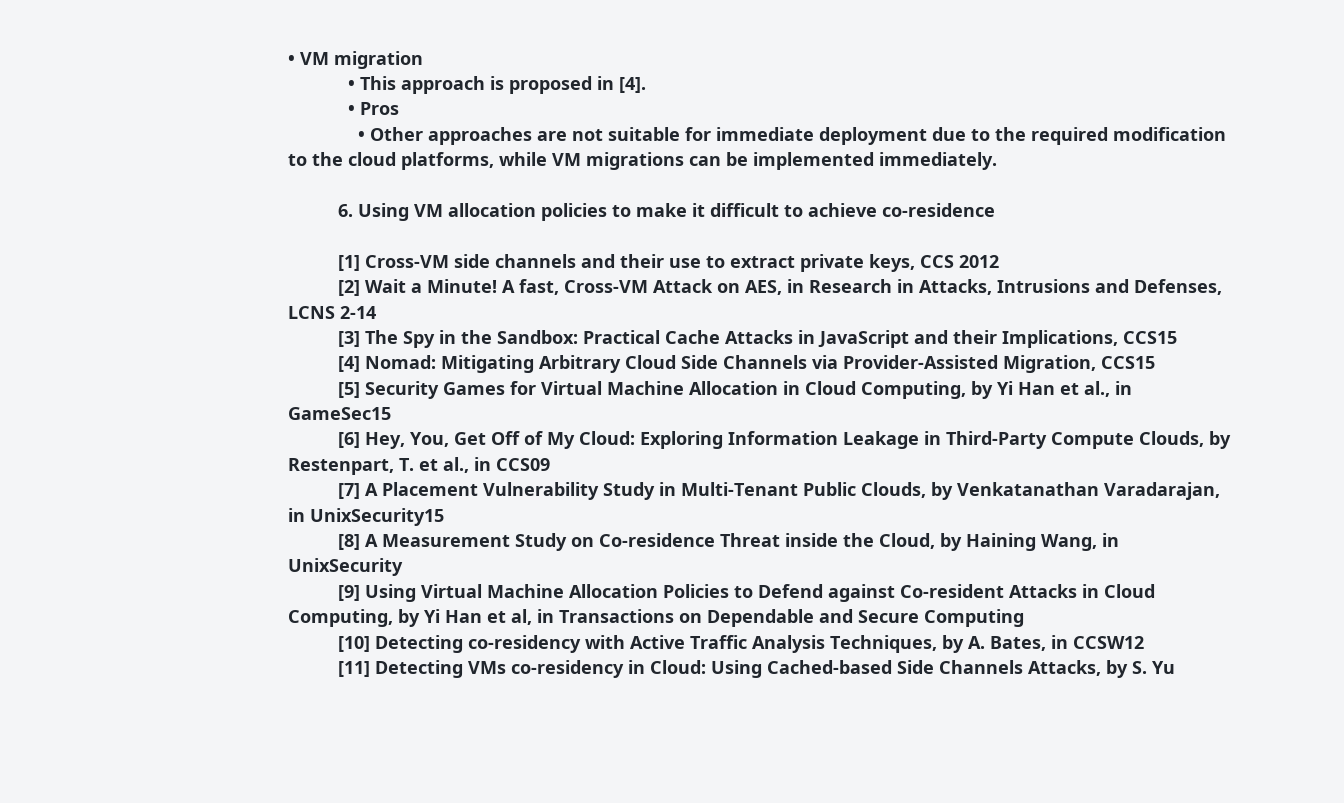• VM migration
            • This approach is proposed in [4].
            • Pros
              • Other approaches are not suitable for immediate deployment due to the required modification to the cloud platforms, while VM migrations can be implemented immediately.

          6. Using VM allocation policies to make it difficult to achieve co-residence

          [1] Cross-VM side channels and their use to extract private keys, CCS 2012
          [2] Wait a Minute! A fast, Cross-VM Attack on AES, in Research in Attacks, Intrusions and Defenses, LCNS 2-14
          [3] The Spy in the Sandbox: Practical Cache Attacks in JavaScript and their Implications, CCS15
          [4] Nomad: Mitigating Arbitrary Cloud Side Channels via Provider-Assisted Migration, CCS15
          [5] Security Games for Virtual Machine Allocation in Cloud Computing, by Yi Han et al., in GameSec15
          [6] Hey, You, Get Off of My Cloud: Exploring Information Leakage in Third-Party Compute Clouds, by Restenpart, T. et al., in CCS09
          [7] A Placement Vulnerability Study in Multi-Tenant Public Clouds, by Venkatanathan Varadarajan, in UnixSecurity15
          [8] A Measurement Study on Co-residence Threat inside the Cloud, by Haining Wang, in UnixSecurity
          [9] Using Virtual Machine Allocation Policies to Defend against Co-resident Attacks in Cloud Computing, by Yi Han et al, in Transactions on Dependable and Secure Computing
          [10] Detecting co-residency with Active Traffic Analysis Techniques, by A. Bates, in CCSW12
          [11] Detecting VMs co-residency in Cloud: Using Cached-based Side Channels Attacks, by S. Yu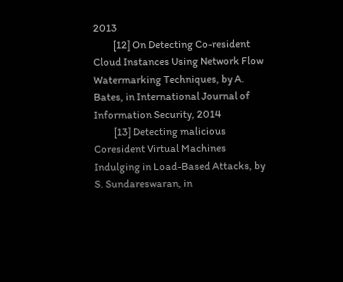2013
          [12] On Detecting Co-resident Cloud Instances Using Network Flow Watermarking Techniques, by A. Bates, in International Journal of Information Security, 2014
          [13] Detecting malicious Coresident Virtual Machines Indulging in Load-Based Attacks, by S. Sundareswaran, in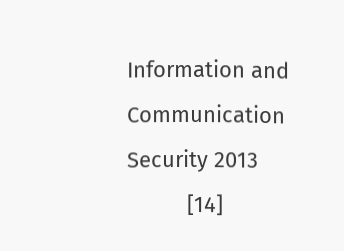Information and Communication Security 2013
          [14]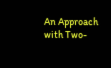An Approach with Two-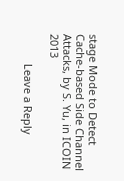stage Mode to Detect Cache-based Side Channel Attacks, by S. Yu, in ICOIN 2013

          Leave a Reply